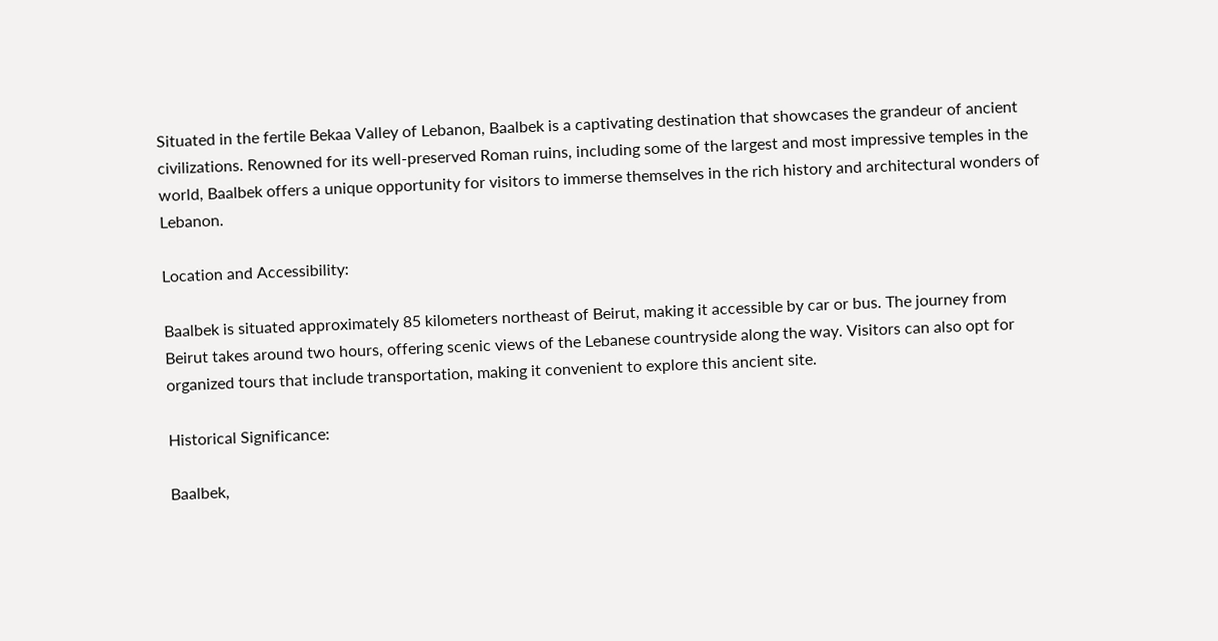Situated in the fertile Bekaa Valley of Lebanon, Baalbek is a captivating destination that showcases the grandeur of ancient civilizations. Renowned for its well-preserved Roman ruins, including some of the largest and most impressive temples in the world, Baalbek offers a unique opportunity for visitors to immerse themselves in the rich history and architectural wonders of Lebanon.

Location and Accessibility:

Baalbek is situated approximately 85 kilometers northeast of Beirut, making it accessible by car or bus. The journey from Beirut takes around two hours, offering scenic views of the Lebanese countryside along the way. Visitors can also opt for organized tours that include transportation, making it convenient to explore this ancient site.

Historical Significance:

Baalbek,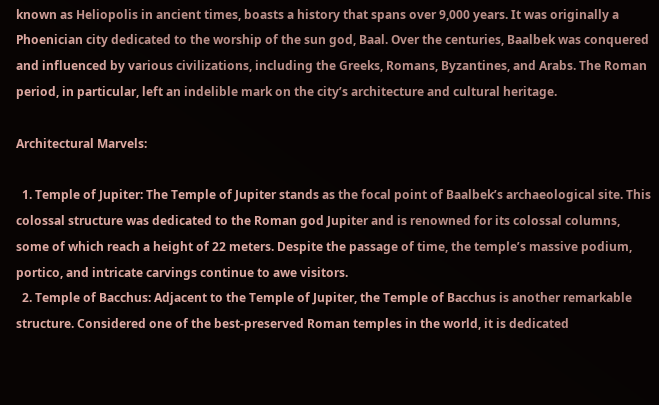known as Heliopolis in ancient times, boasts a history that spans over 9,000 years. It was originally a Phoenician city dedicated to the worship of the sun god, Baal. Over the centuries, Baalbek was conquered and influenced by various civilizations, including the Greeks, Romans, Byzantines, and Arabs. The Roman period, in particular, left an indelible mark on the city’s architecture and cultural heritage.

Architectural Marvels:

  1. Temple of Jupiter: The Temple of Jupiter stands as the focal point of Baalbek’s archaeological site. This colossal structure was dedicated to the Roman god Jupiter and is renowned for its colossal columns, some of which reach a height of 22 meters. Despite the passage of time, the temple’s massive podium, portico, and intricate carvings continue to awe visitors.
  2. Temple of Bacchus: Adjacent to the Temple of Jupiter, the Temple of Bacchus is another remarkable structure. Considered one of the best-preserved Roman temples in the world, it is dedicated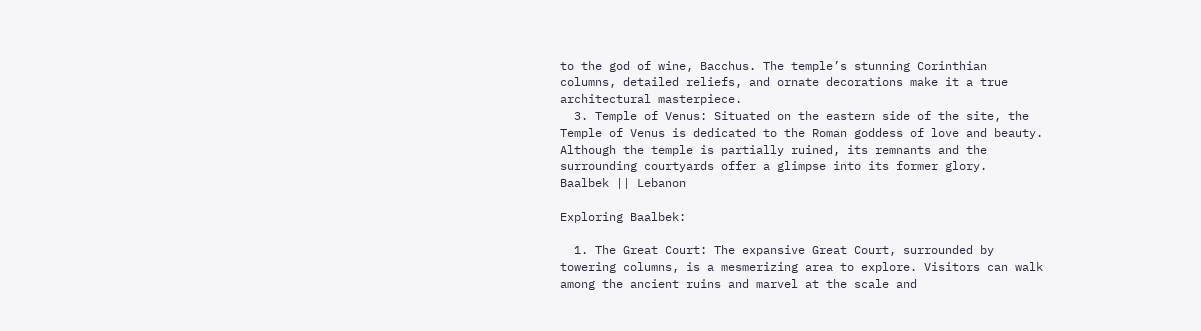to the god of wine, Bacchus. The temple’s stunning Corinthian columns, detailed reliefs, and ornate decorations make it a true architectural masterpiece.
  3. Temple of Venus: Situated on the eastern side of the site, the Temple of Venus is dedicated to the Roman goddess of love and beauty. Although the temple is partially ruined, its remnants and the surrounding courtyards offer a glimpse into its former glory.
Baalbek || Lebanon

Exploring Baalbek:

  1. The Great Court: The expansive Great Court, surrounded by towering columns, is a mesmerizing area to explore. Visitors can walk among the ancient ruins and marvel at the scale and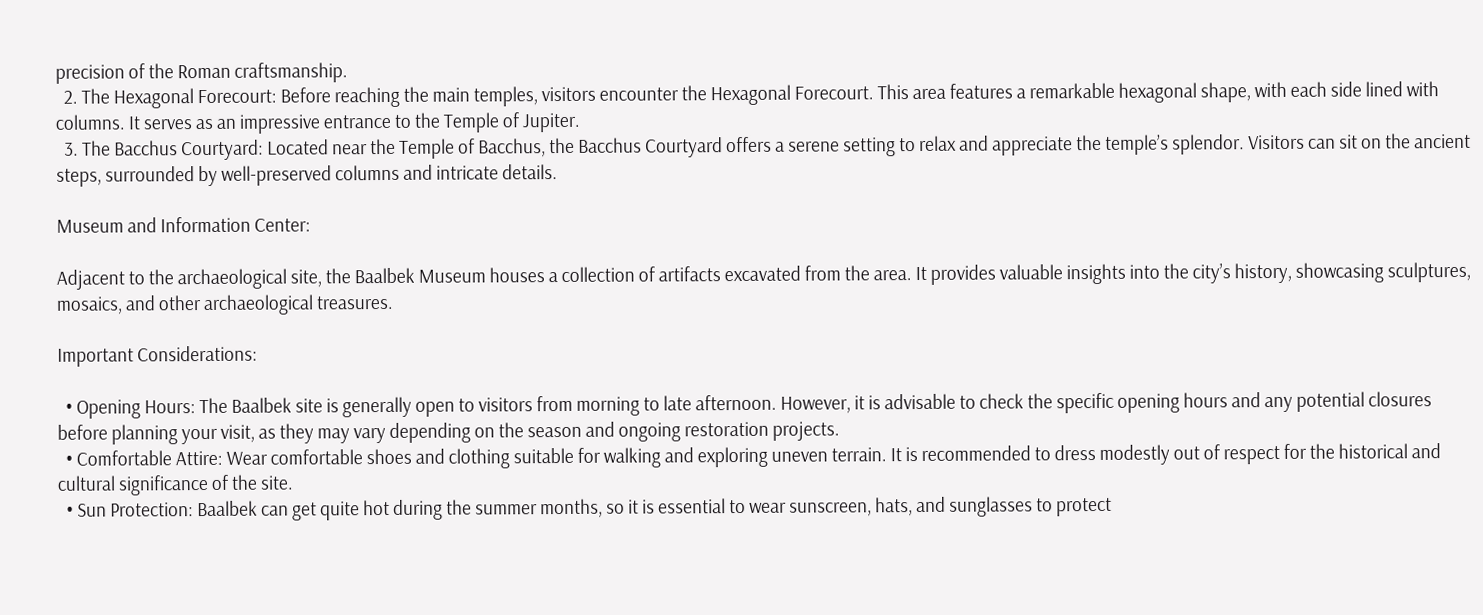precision of the Roman craftsmanship.
  2. The Hexagonal Forecourt: Before reaching the main temples, visitors encounter the Hexagonal Forecourt. This area features a remarkable hexagonal shape, with each side lined with columns. It serves as an impressive entrance to the Temple of Jupiter.
  3. The Bacchus Courtyard: Located near the Temple of Bacchus, the Bacchus Courtyard offers a serene setting to relax and appreciate the temple’s splendor. Visitors can sit on the ancient steps, surrounded by well-preserved columns and intricate details.

Museum and Information Center:

Adjacent to the archaeological site, the Baalbek Museum houses a collection of artifacts excavated from the area. It provides valuable insights into the city’s history, showcasing sculptures, mosaics, and other archaeological treasures.

Important Considerations:

  • Opening Hours: The Baalbek site is generally open to visitors from morning to late afternoon. However, it is advisable to check the specific opening hours and any potential closures before planning your visit, as they may vary depending on the season and ongoing restoration projects.
  • Comfortable Attire: Wear comfortable shoes and clothing suitable for walking and exploring uneven terrain. It is recommended to dress modestly out of respect for the historical and cultural significance of the site.
  • Sun Protection: Baalbek can get quite hot during the summer months, so it is essential to wear sunscreen, hats, and sunglasses to protect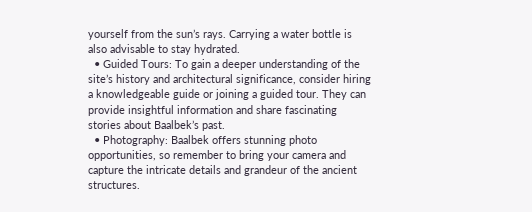yourself from the sun’s rays. Carrying a water bottle is also advisable to stay hydrated.
  • Guided Tours: To gain a deeper understanding of the site’s history and architectural significance, consider hiring a knowledgeable guide or joining a guided tour. They can provide insightful information and share fascinating stories about Baalbek’s past.
  • Photography: Baalbek offers stunning photo opportunities, so remember to bring your camera and capture the intricate details and grandeur of the ancient structures.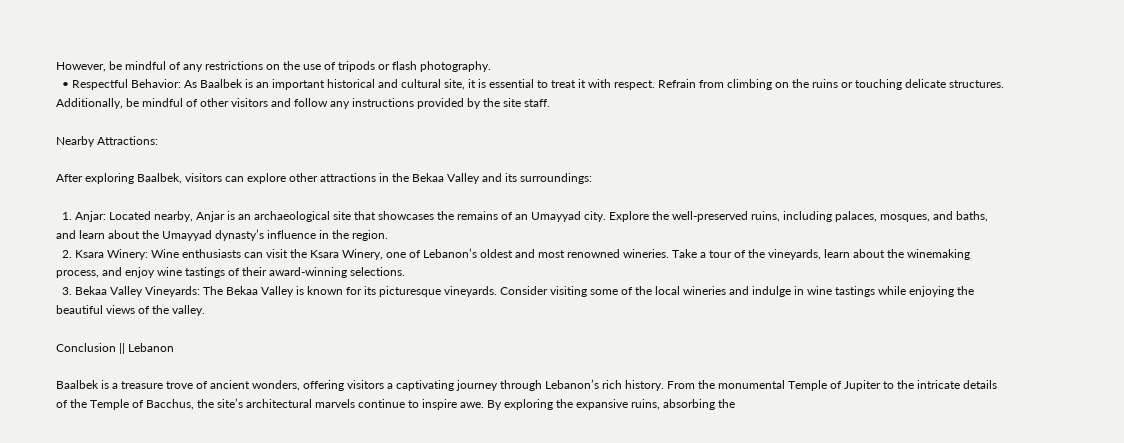However, be mindful of any restrictions on the use of tripods or flash photography.
  • Respectful Behavior: As Baalbek is an important historical and cultural site, it is essential to treat it with respect. Refrain from climbing on the ruins or touching delicate structures. Additionally, be mindful of other visitors and follow any instructions provided by the site staff.

Nearby Attractions:

After exploring Baalbek, visitors can explore other attractions in the Bekaa Valley and its surroundings:

  1. Anjar: Located nearby, Anjar is an archaeological site that showcases the remains of an Umayyad city. Explore the well-preserved ruins, including palaces, mosques, and baths, and learn about the Umayyad dynasty’s influence in the region.
  2. Ksara Winery: Wine enthusiasts can visit the Ksara Winery, one of Lebanon’s oldest and most renowned wineries. Take a tour of the vineyards, learn about the winemaking process, and enjoy wine tastings of their award-winning selections.
  3. Bekaa Valley Vineyards: The Bekaa Valley is known for its picturesque vineyards. Consider visiting some of the local wineries and indulge in wine tastings while enjoying the beautiful views of the valley.

Conclusion || Lebanon

Baalbek is a treasure trove of ancient wonders, offering visitors a captivating journey through Lebanon’s rich history. From the monumental Temple of Jupiter to the intricate details of the Temple of Bacchus, the site’s architectural marvels continue to inspire awe. By exploring the expansive ruins, absorbing the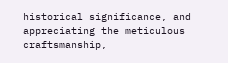historical significance, and appreciating the meticulous craftsmanship,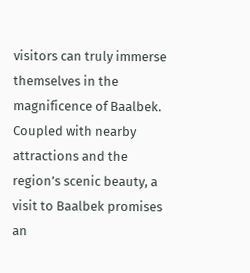visitors can truly immerse themselves in the magnificence of Baalbek. Coupled with nearby attractions and the region’s scenic beauty, a visit to Baalbek promises an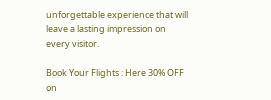unforgettable experience that will leave a lasting impression on every visitor.

Book Your Flights : Here 30% OFF on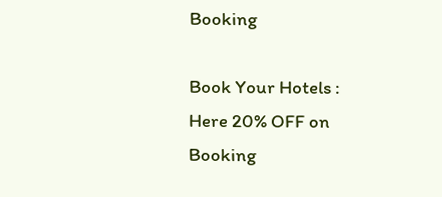Booking

Book Your Hotels : Here 20% OFF on Booking